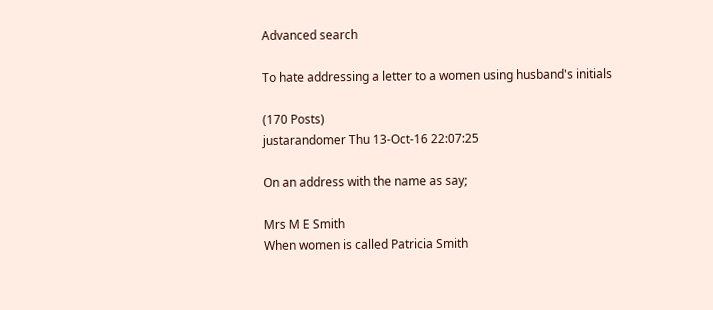Advanced search

To hate addressing a letter to a women using husband's initials

(170 Posts)
justarandomer Thu 13-Oct-16 22:07:25

On an address with the name as say;

Mrs M E Smith
When women is called Patricia Smith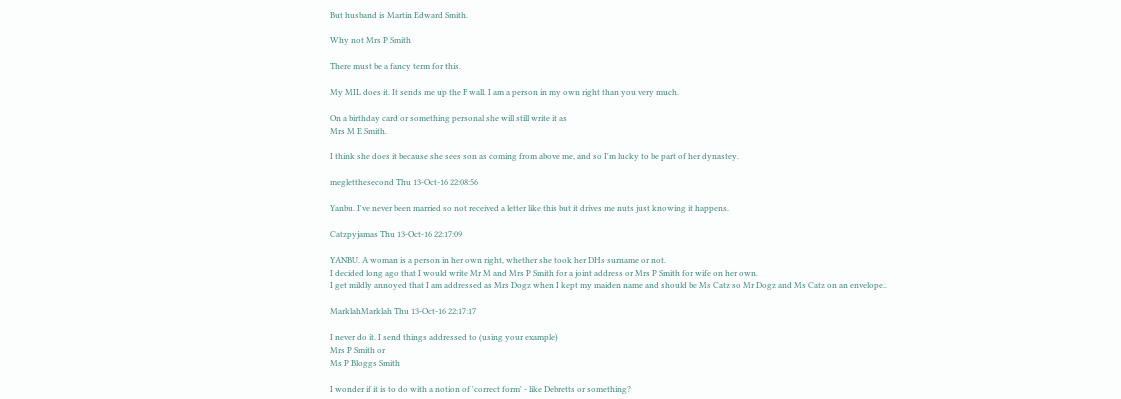But husband is Martin Edward Smith.

Why not Mrs P Smith

There must be a fancy term for this.

My MIL does it. It sends me up the F wall. I am a person in my own right than you very much.

On a birthday card or something personal she will still write it as
Mrs M E Smith.

I think she does it because she sees son as coming from above me, and so I'm lucky to be part of her dynastey.

megletthesecond Thu 13-Oct-16 22:08:56

Yanbu. I've never been married so not received a letter like this but it drives me nuts just knowing it happens.

Catzpyjamas Thu 13-Oct-16 22:17:09

YANBU. A woman is a person in her own right, whether she took her DHs surname or not.
I decided long ago that I would write Mr M and Mrs P Smith for a joint address or Mrs P Smith for wife on her own.
I get mildly annoyed that I am addressed as Mrs Dogz when I kept my maiden name and should be Ms Catz so Mr Dogz and Ms Catz on an envelope..

MarklahMarklah Thu 13-Oct-16 22:17:17

I never do it. I send things addressed to (using your example)
Mrs P Smith or
Ms P Bloggs Smith

I wonder if it is to do with a notion of 'correct form' - like Debretts or something?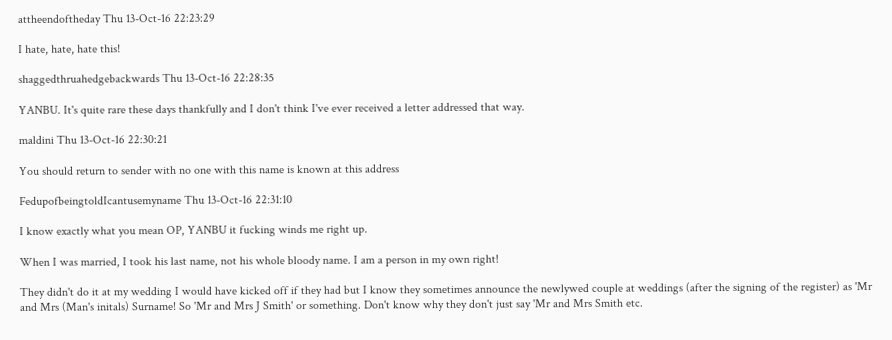attheendoftheday Thu 13-Oct-16 22:23:29

I hate, hate, hate this!

shaggedthruahedgebackwards Thu 13-Oct-16 22:28:35

YANBU. It's quite rare these days thankfully and I don't think I've ever received a letter addressed that way.

maldini Thu 13-Oct-16 22:30:21

You should return to sender with no one with this name is known at this address

FedupofbeingtoldIcantusemyname Thu 13-Oct-16 22:31:10

I know exactly what you mean OP, YANBU it fucking winds me right up.

When I was married, I took his last name, not his whole bloody name. I am a person in my own right!

They didn't do it at my wedding I would have kicked off if they had but I know they sometimes announce the newlywed couple at weddings (after the signing of the register) as 'Mr and Mrs (Man's initals) Surname! So 'Mr and Mrs J Smith' or something. Don't know why they don't just say 'Mr and Mrs Smith etc.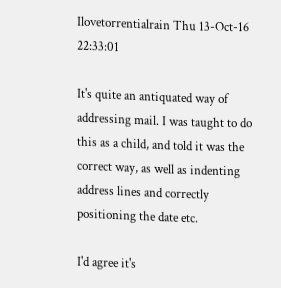Ilovetorrentialrain Thu 13-Oct-16 22:33:01

It's quite an antiquated way of addressing mail. I was taught to do this as a child, and told it was the correct way, as well as indenting address lines and correctly positioning the date etc.

I'd agree it's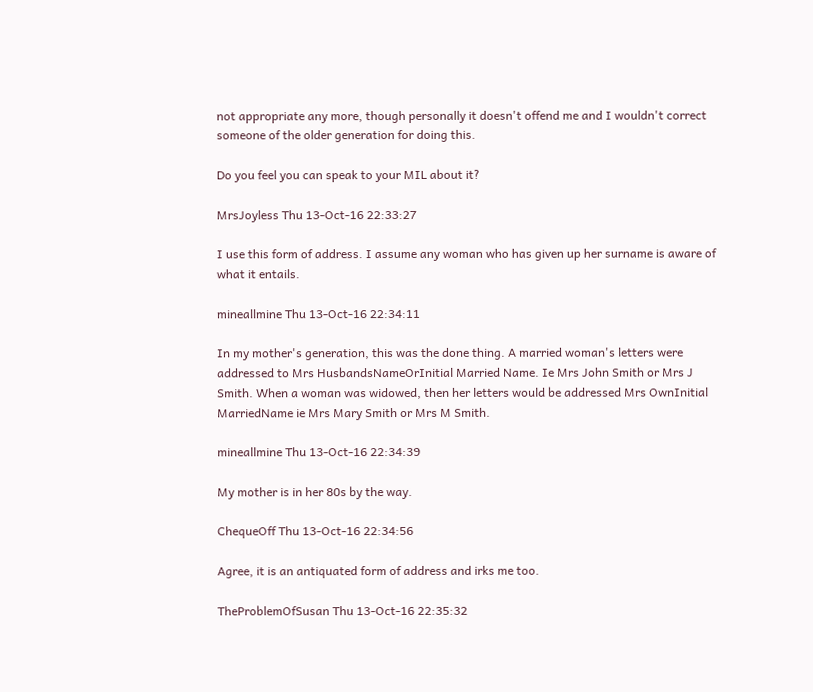not appropriate any more, though personally it doesn't offend me and I wouldn't correct someone of the older generation for doing this.

Do you feel you can speak to your MIL about it?

MrsJoyless Thu 13-Oct-16 22:33:27

I use this form of address. I assume any woman who has given up her surname is aware of what it entails.

mineallmine Thu 13-Oct-16 22:34:11

In my mother's generation, this was the done thing. A married woman's letters were addressed to Mrs HusbandsNameOrInitial Married Name. Ie Mrs John Smith or Mrs J Smith. When a woman was widowed, then her letters would be addressed Mrs OwnInitial MarriedName ie Mrs Mary Smith or Mrs M Smith.

mineallmine Thu 13-Oct-16 22:34:39

My mother is in her 80s by the way.

ChequeOff Thu 13-Oct-16 22:34:56

Agree, it is an antiquated form of address and irks me too.

TheProblemOfSusan Thu 13-Oct-16 22:35:32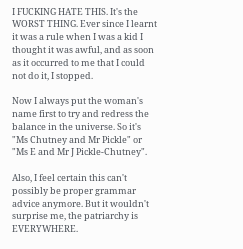I FUCKING HATE THIS. It's the WORST THING. Ever since I learnt it was a rule when I was a kid I thought it was awful, and as soon as it occurred to me that I could not do it, I stopped.

Now I always put the woman's name first to try and redress the balance in the universe. So it's "Ms Chutney and Mr Pickle" or "Ms E and Mr J Pickle-Chutney".

Also, I feel certain this can't possibly be proper grammar advice anymore. But it wouldn't surprise me, the patriarchy is EVERYWHERE.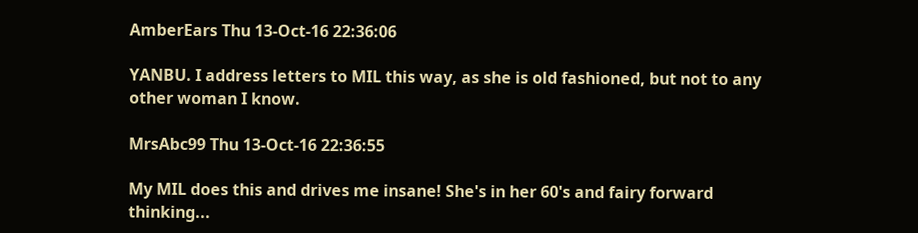AmberEars Thu 13-Oct-16 22:36:06

YANBU. I address letters to MIL this way, as she is old fashioned, but not to any other woman I know.

MrsAbc99 Thu 13-Oct-16 22:36:55

My MIL does this and drives me insane! She's in her 60's and fairy forward thinking...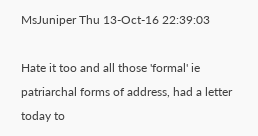MsJuniper Thu 13-Oct-16 22:39:03

Hate it too and all those 'formal' ie patriarchal forms of address, had a letter today to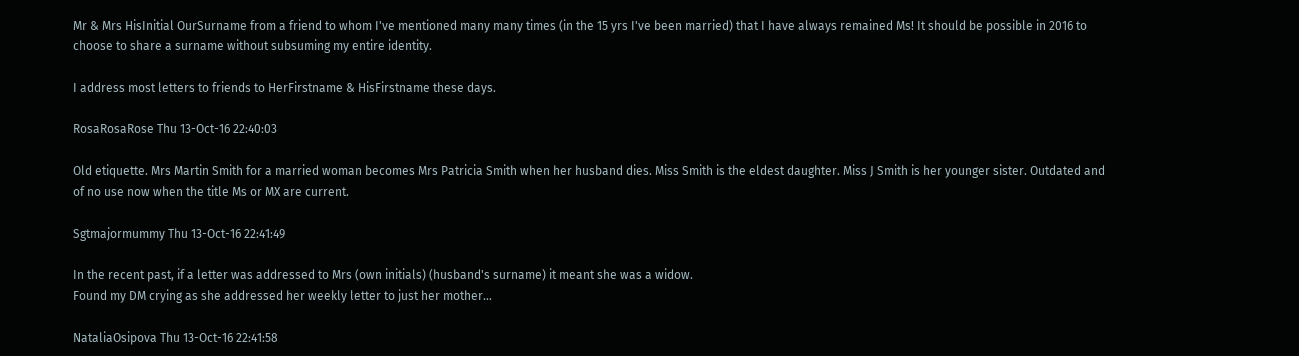Mr & Mrs HisInitial OurSurname from a friend to whom I've mentioned many many times (in the 15 yrs I've been married) that I have always remained Ms! It should be possible in 2016 to choose to share a surname without subsuming my entire identity.

I address most letters to friends to HerFirstname & HisFirstname these days.

RosaRosaRose Thu 13-Oct-16 22:40:03

Old etiquette. Mrs Martin Smith for a married woman becomes Mrs Patricia Smith when her husband dies. Miss Smith is the eldest daughter. Miss J Smith is her younger sister. Outdated and of no use now when the title Ms or MX are current.

Sgtmajormummy Thu 13-Oct-16 22:41:49

In the recent past, if a letter was addressed to Mrs (own initials) (husband's surname) it meant she was a widow.
Found my DM crying as she addressed her weekly letter to just her mother...

NataliaOsipova Thu 13-Oct-16 22:41:58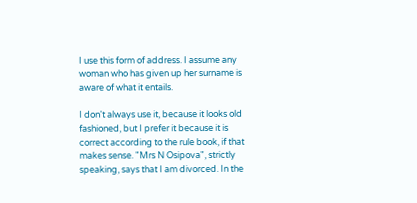I use this form of address. I assume any woman who has given up her surname is aware of what it entails.

I don't always use it, because it looks old fashioned, but I prefer it because it is correct according to the rule book, if that makes sense. "Mrs N Osipova", strictly speaking, says that I am divorced. In the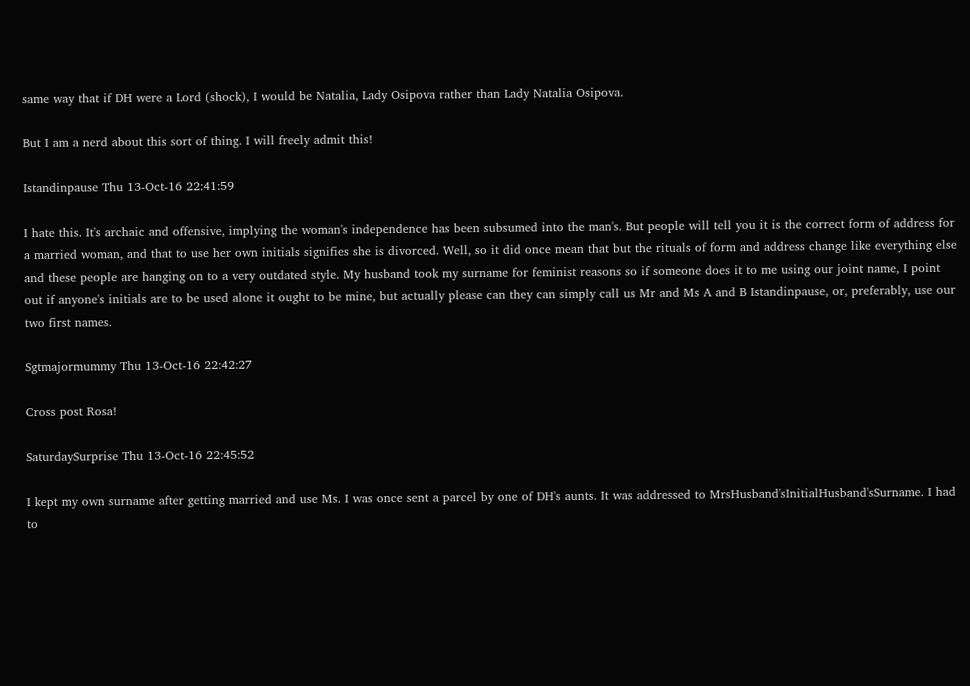same way that if DH were a Lord (shock), I would be Natalia, Lady Osipova rather than Lady Natalia Osipova.

But I am a nerd about this sort of thing. I will freely admit this!

Istandinpause Thu 13-Oct-16 22:41:59

I hate this. It's archaic and offensive, implying the woman's independence has been subsumed into the man's. But people will tell you it is the correct form of address for a married woman, and that to use her own initials signifies she is divorced. Well, so it did once mean that but the rituals of form and address change like everything else and these people are hanging on to a very outdated style. My husband took my surname for feminist reasons so if someone does it to me using our joint name, I point out if anyone's initials are to be used alone it ought to be mine, but actually please can they can simply call us Mr and Ms A and B Istandinpause, or, preferably, use our two first names.

Sgtmajormummy Thu 13-Oct-16 22:42:27

Cross post Rosa!

SaturdaySurprise Thu 13-Oct-16 22:45:52

I kept my own surname after getting married and use Ms. I was once sent a parcel by one of DH's aunts. It was addressed to MrsHusband'sInitialHusband'sSurname. I had to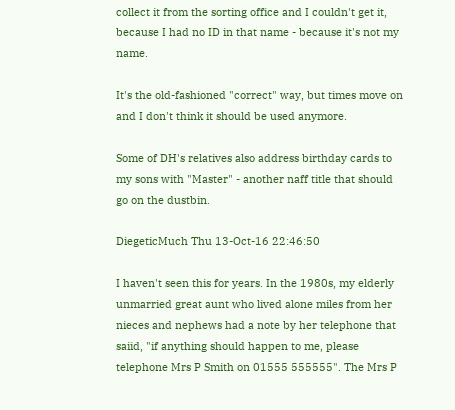collect it from the sorting office and I couldn't get it, because I had no ID in that name - because it's not my name.

It's the old-fashioned "correct" way, but times move on and I don't think it should be used anymore.

Some of DH's relatives also address birthday cards to my sons with "Master" - another naff title that should go on the dustbin.

DiegeticMuch Thu 13-Oct-16 22:46:50

I haven't seen this for years. In the 1980s, my elderly unmarried great aunt who lived alone miles from her nieces and nephews had a note by her telephone that saiid, "if anything should happen to me, please telephone Mrs P Smith on 01555 555555". The Mrs P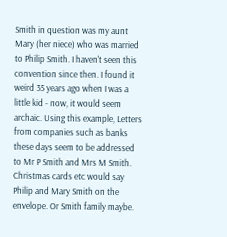Smith in question was my aunt Mary (her niece) who was married to Philip Smith. I haven't seen this convention since then. I found it weird 35 years ago when I was a little kid - now, it would seem archaic. Using this example, Letters from companies such as banks these days seem to be addressed to Mr P Smith and Mrs M Smith. Christmas cards etc would say Philip and Mary Smith on the envelope. Or Smith family maybe.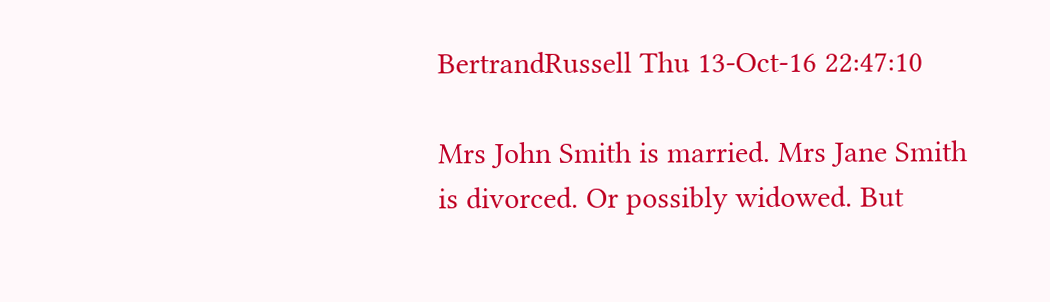BertrandRussell Thu 13-Oct-16 22:47:10

Mrs John Smith is married. Mrs Jane Smith is divorced. Or possibly widowed. But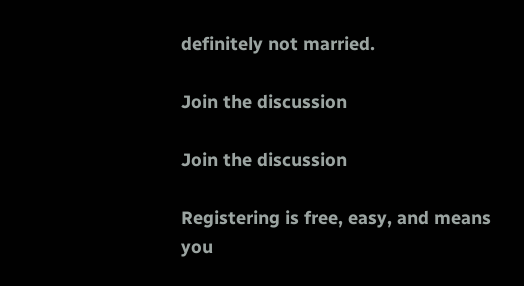definitely not married.

Join the discussion

Join the discussion

Registering is free, easy, and means you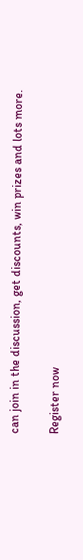can join in the discussion, get discounts, win prizes and lots more.

Register now